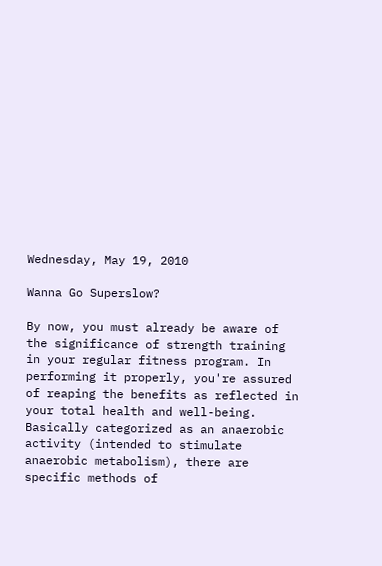Wednesday, May 19, 2010

Wanna Go Superslow?

By now, you must already be aware of the significance of strength training in your regular fitness program. In performing it properly, you're assured of reaping the benefits as reflected in your total health and well-being. Basically categorized as an anaerobic activity (intended to stimulate anaerobic metabolism), there are specific methods of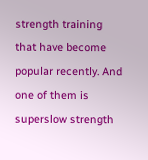strength training that have become popular recently. And one of them is superslow strength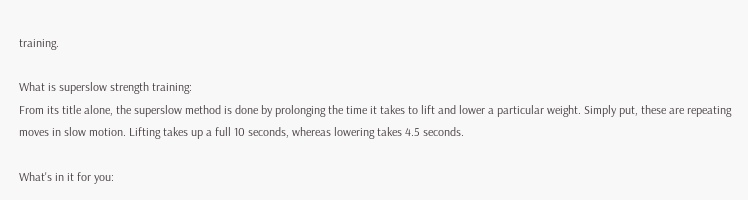training.

What is superslow strength training:
From its title alone, the superslow method is done by prolonging the time it takes to lift and lower a particular weight. Simply put, these are repeating moves in slow motion. Lifting takes up a full 10 seconds, whereas lowering takes 4.5 seconds.

What's in it for you: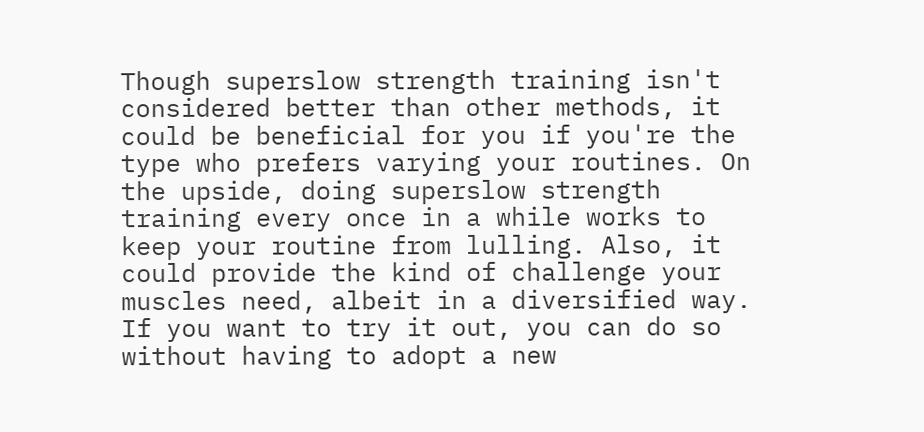Though superslow strength training isn't considered better than other methods, it could be beneficial for you if you're the type who prefers varying your routines. On the upside, doing superslow strength training every once in a while works to keep your routine from lulling. Also, it could provide the kind of challenge your muscles need, albeit in a diversified way. If you want to try it out, you can do so without having to adopt a new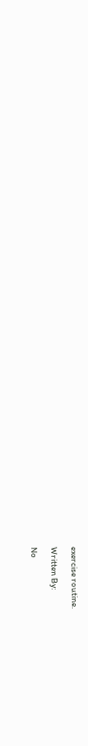exercise routine.

Written By:

No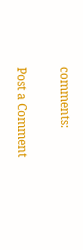comments:

Post a Comment